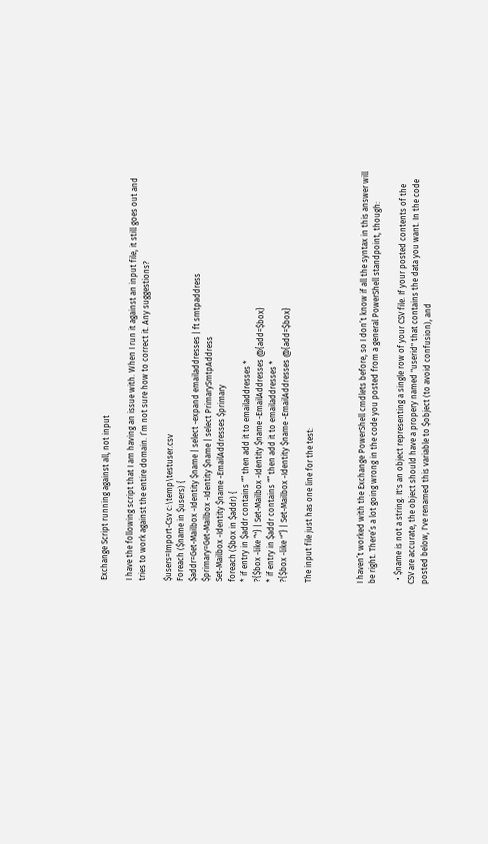Exchange Script running against all, not input

I have the following script that I am having an issue with. When I run it against an input file, it still goes out and tries to work against the entire domain. I’m not sure how to correct it. Any suggestions?

$users=Import-Csv c:\temp\testuser.csv
Foreach ($name in $users) {
$addr=Get-Mailbox -Identity $name | select -expand emailaddresses | ft smtpaddress
$primary=Get-Mailbox -Identity $name | select PrimarySmtpAddress
Set-Mailbox -Identity $name -EmailAddresses $primary
foreach ($box in $addr) {
* if entry in $addr contains “” then add it to emailaddresses *
?{$box -like “"} | Set-Mailbox -Identity $name -EmailAddresses @{add=$box}
* if entry in $addr contains “” then add it to emailaddresses *
?{$box -like "”} | Set-Mailbox -Identity $name -EmailAddresses @{add=$box}

The input file just has one line for the test:



I haven’t worked with the Exchange PowerShell cmdlets before, so I don’t know if all the syntax in this answer will be right. There’s a lot going wrong in the code you posted from a general PowerShell standpoint, though:

  • $name is not a string. It's an object representing a single row of your CSV file. If your posted contents of the CSV are accurate, the object should have a propery named "userid" that contains the data you want. In the code posted below, I've renamed this variable to $object (to avoid confusion), and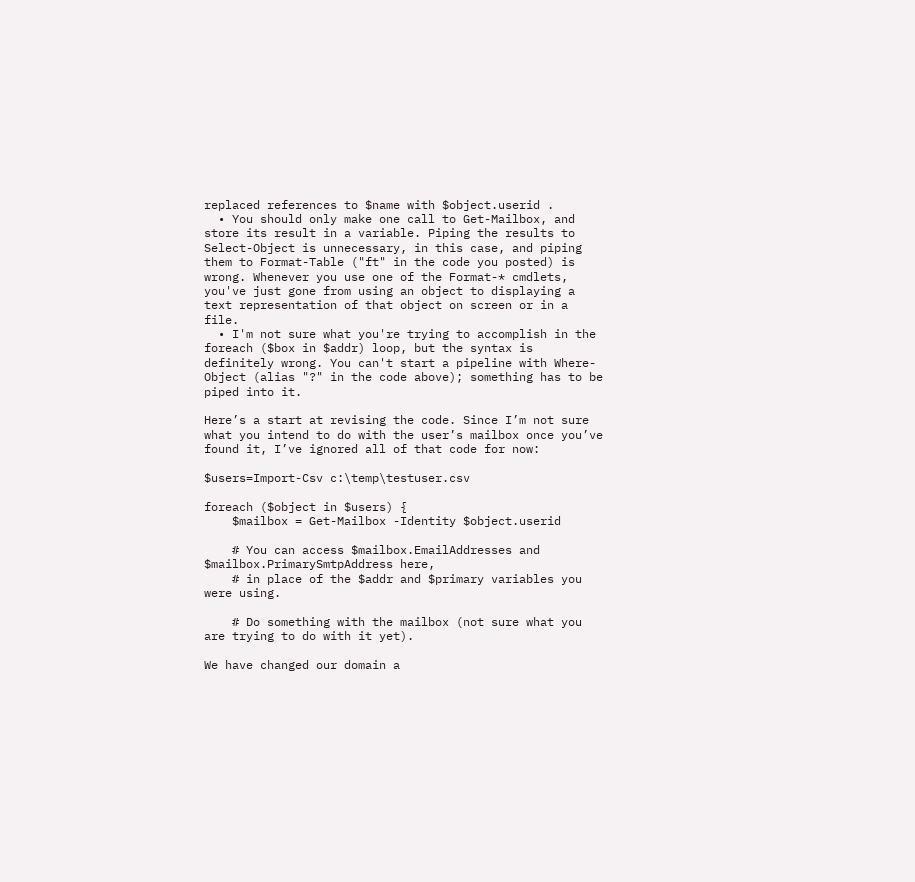replaced references to $name with $object.userid .
  • You should only make one call to Get-Mailbox, and store its result in a variable. Piping the results to Select-Object is unnecessary, in this case, and piping them to Format-Table ("ft" in the code you posted) is wrong. Whenever you use one of the Format-* cmdlets, you've just gone from using an object to displaying a text representation of that object on screen or in a file.
  • I'm not sure what you're trying to accomplish in the foreach ($box in $addr) loop, but the syntax is definitely wrong. You can't start a pipeline with Where-Object (alias "?" in the code above); something has to be piped into it.

Here’s a start at revising the code. Since I’m not sure what you intend to do with the user’s mailbox once you’ve found it, I’ve ignored all of that code for now:

$users=Import-Csv c:\temp\testuser.csv

foreach ($object in $users) {
    $mailbox = Get-Mailbox -Identity $object.userid

    # You can access $mailbox.EmailAddresses and $mailbox.PrimarySmtpAddress here,
    # in place of the $addr and $primary variables you were using.

    # Do something with the mailbox (not sure what you are trying to do with it yet).

We have changed our domain a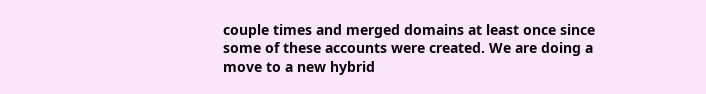couple times and merged domains at least once since some of these accounts were created. We are doing a move to a new hybrid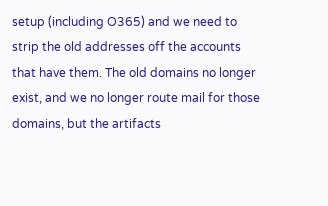setup (including O365) and we need to strip the old addresses off the accounts that have them. The old domains no longer exist, and we no longer route mail for those domains, but the artifacts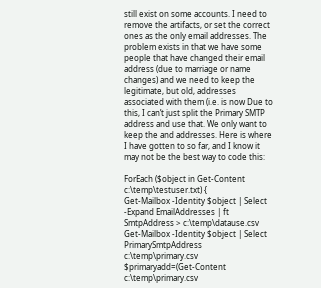still exist on some accounts. I need to remove the artifacts, or set the correct ones as the only email addresses. The problem exists in that we have some people that have changed their email address (due to marriage or name changes) and we need to keep the legitimate, but old, addresses associated with them (i.e. is now Due to this, I can’t just split the Primary SMTP address and use that. We only want to keep the and addresses. Here is where I have gotten to so far, and I know it may not be the best way to code this:

ForEach ($object in Get-Content c:\temp\testuser.txt) {
Get-Mailbox -Identity $object | Select -Expand EmailAddresses | ft SmtpAddress > c:\temp\datause.csv
Get-Mailbox -Identity $object | Select PrimarySmtpAddress c:\temp\primary.csv
$primaryadd=(Get-Content c:\temp\primary.csv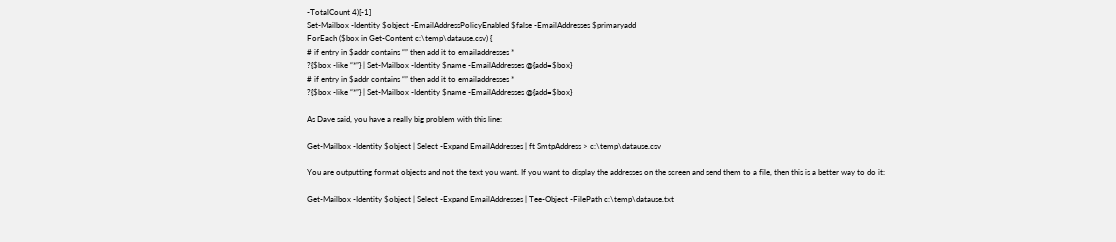-TotalCount 4)[-1]
Set-Mailbox -Identity $object -EmailAddressPolicyEnabled $false -EmailAddresses $primaryadd
ForEach ($box in Get-Content c:\temp\datause.csv) {
# if entry in $addr contains “” then add it to emailaddresses *
?{$box -like “*”} | Set-Mailbox -Identity $name -EmailAddresses @{add=$box}
# if entry in $addr contains “” then add it to emailaddresses *
?{$box -like “*”} | Set-Mailbox -Identity $name -EmailAddresses @{add=$box}

As Dave said, you have a really big problem with this line:

Get-Mailbox -Identity $object | Select -Expand EmailAddresses | ft SmtpAddress > c:\temp\datause.csv

You are outputting format objects and not the text you want. If you want to display the addresses on the screen and send them to a file, then this is a better way to do it:

Get-Mailbox -Identity $object | Select -Expand EmailAddresses | Tee-Object -FilePath c:\temp\datause.txt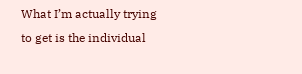What I’m actually trying to get is the individual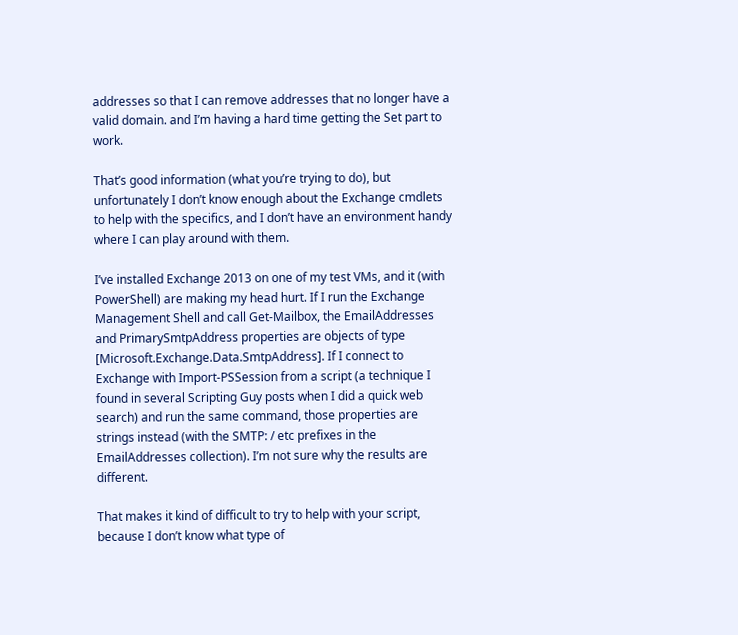addresses so that I can remove addresses that no longer have a valid domain. and I’m having a hard time getting the Set part to work.

That’s good information (what you’re trying to do), but unfortunately I don’t know enough about the Exchange cmdlets to help with the specifics, and I don’t have an environment handy where I can play around with them.

I’ve installed Exchange 2013 on one of my test VMs, and it (with PowerShell) are making my head hurt. If I run the Exchange Management Shell and call Get-Mailbox, the EmailAddresses and PrimarySmtpAddress properties are objects of type [Microsoft.Exchange.Data.SmtpAddress]. If I connect to Exchange with Import-PSSession from a script (a technique I found in several Scripting Guy posts when I did a quick web search) and run the same command, those properties are strings instead (with the SMTP: / etc prefixes in the EmailAddresses collection). I’m not sure why the results are different.

That makes it kind of difficult to try to help with your script, because I don’t know what type of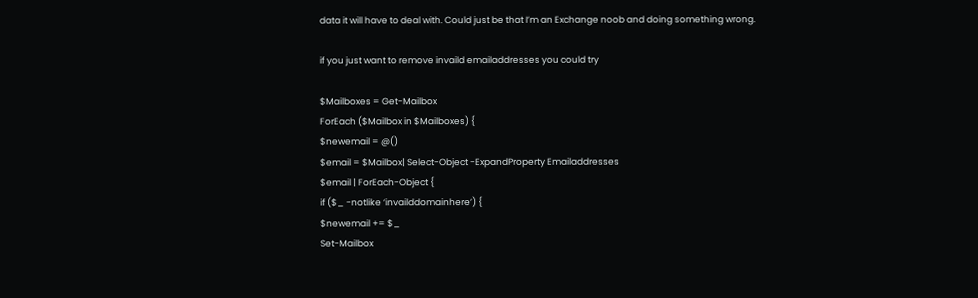data it will have to deal with. Could just be that I’m an Exchange noob and doing something wrong.

if you just want to remove invaild emailaddresses you could try

$Mailboxes = Get-Mailbox
ForEach ($Mailbox in $Mailboxes) {
$newemail = @()
$email = $Mailbox| Select-Object -ExpandProperty Emailaddresses
$email | ForEach-Object {
if ($_ -notlike ‘invailddomainhere’) {
$newemail += $_
Set-Mailbox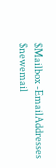$Mailbox -EmailAddresses $newemail